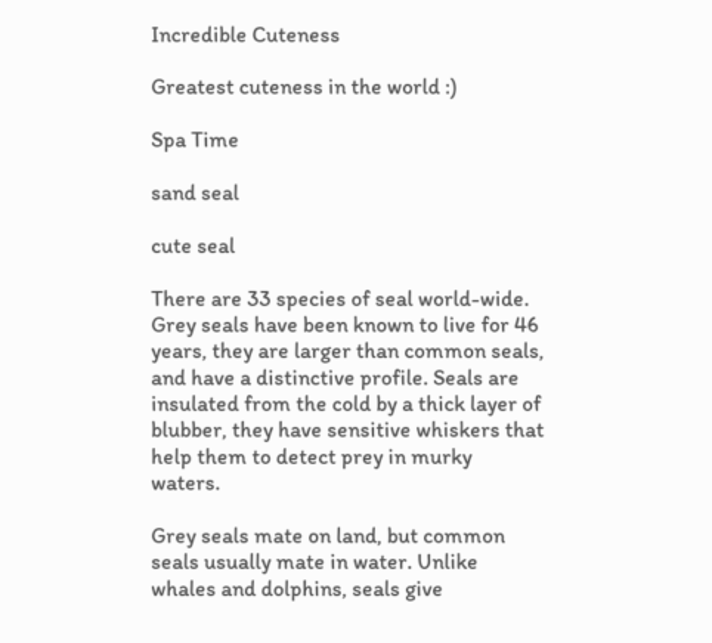Incredible Cuteness

Greatest cuteness in the world :)

Spa Time

sand seal

cute seal

There are 33 species of seal world-wide. Grey seals have been known to live for 46 years, they are larger than common seals, and have a distinctive profile. Seals are insulated from the cold by a thick layer of blubber, they have sensitive whiskers that help them to detect prey in murky waters.

Grey seals mate on land, but common seals usually mate in water. Unlike whales and dolphins, seals give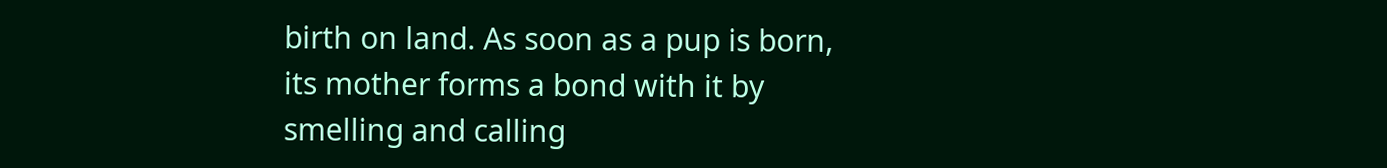birth on land. As soon as a pup is born, its mother forms a bond with it by smelling and calling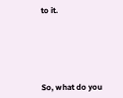to it.






So, what do you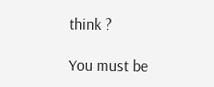think ?

You must be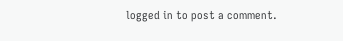logged in to post a comment.